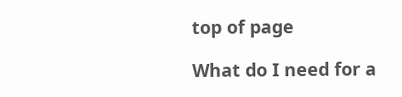top of page

What do I need for a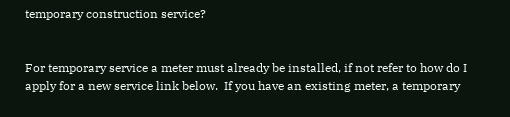temporary construction service?


For temporary service a meter must already be installed, if not refer to how do I apply for a new service link below.  If you have an existing meter, a temporary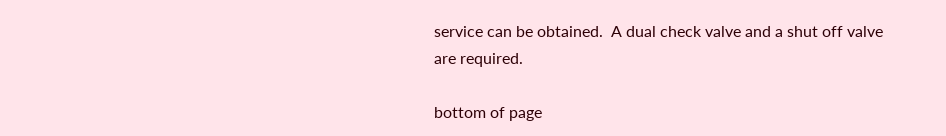service can be obtained.  A dual check valve and a shut off valve are required.

bottom of page